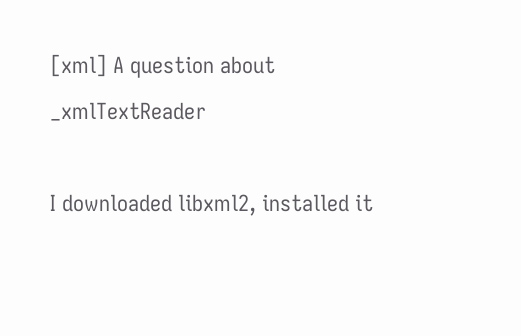[xml] A question about _xmlTextReader

I downloaded libxml2, installed it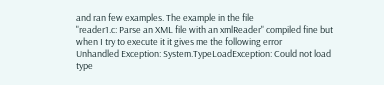and ran few examples. The example in the file
"reader1.c: Parse an XML file with an xmlReader" compiled fine but when I try to execute it it gives me the following error
Unhandled Exception: System.TypeLoadException: Could not load type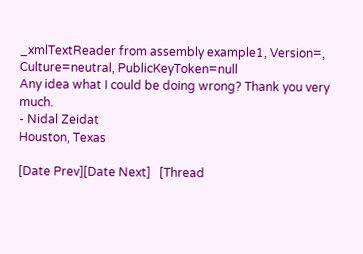_xmlTextReader from assembly example1, Version=, Culture=neutral, PublicKeyToken=null
Any idea what I could be doing wrong? Thank you very much.
- Nidal Zeidat
Houston, Texas

[Date Prev][Date Next]   [Thread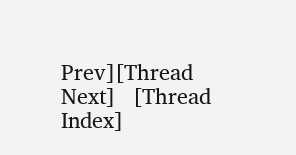Prev][Thread Next]   [Thread Index]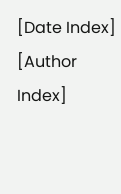[Date Index] [Author Index]